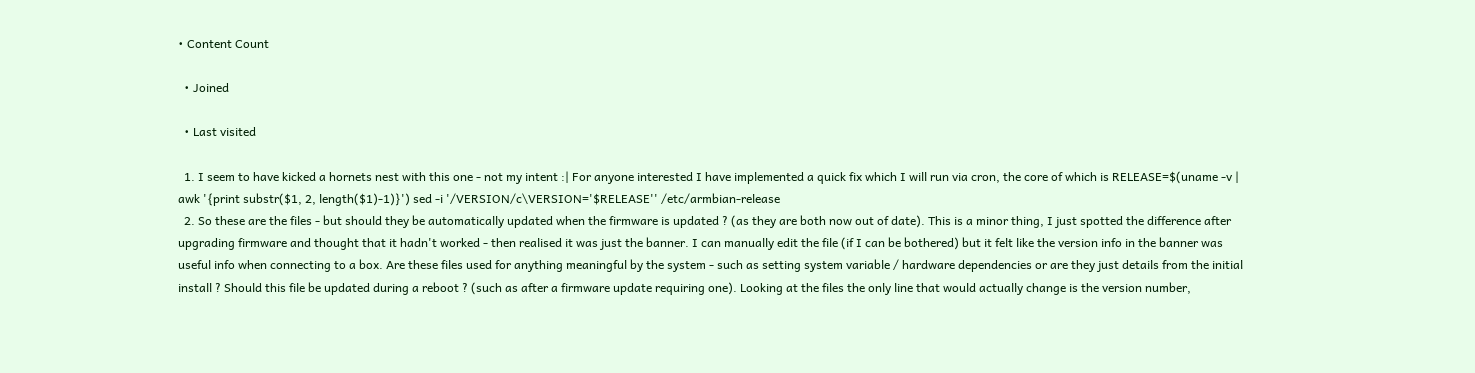• Content Count

  • Joined

  • Last visited

  1. I seem to have kicked a hornets nest with this one - not my intent :| For anyone interested I have implemented a quick fix which I will run via cron, the core of which is RELEASE=$(uname -v | awk '{print substr($1, 2, length($1)-1)}') sed -i '/VERSION/c\VERSION='$RELEASE'' /etc/armbian-release
  2. So these are the files - but should they be automatically updated when the firmware is updated ? (as they are both now out of date). This is a minor thing, I just spotted the difference after upgrading firmware and thought that it hadn't worked - then realised it was just the banner. I can manually edit the file (if I can be bothered) but it felt like the version info in the banner was useful info when connecting to a box. Are these files used for anything meaningful by the system - such as setting system variable / hardware dependencies or are they just details from the initial install ? Should this file be updated during a reboot ? (such as after a firmware update requiring one). Looking at the files the only line that would actually change is the version number,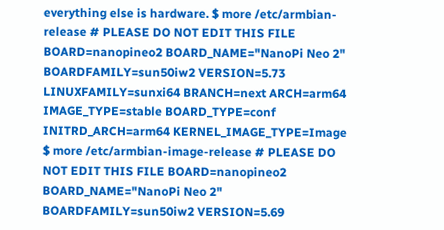everything else is hardware. $ more /etc/armbian-release # PLEASE DO NOT EDIT THIS FILE BOARD=nanopineo2 BOARD_NAME="NanoPi Neo 2" BOARDFAMILY=sun50iw2 VERSION=5.73 LINUXFAMILY=sunxi64 BRANCH=next ARCH=arm64 IMAGE_TYPE=stable BOARD_TYPE=conf INITRD_ARCH=arm64 KERNEL_IMAGE_TYPE=Image $ more /etc/armbian-image-release # PLEASE DO NOT EDIT THIS FILE BOARD=nanopineo2 BOARD_NAME="NanoPi Neo 2" BOARDFAMILY=sun50iw2 VERSION=5.69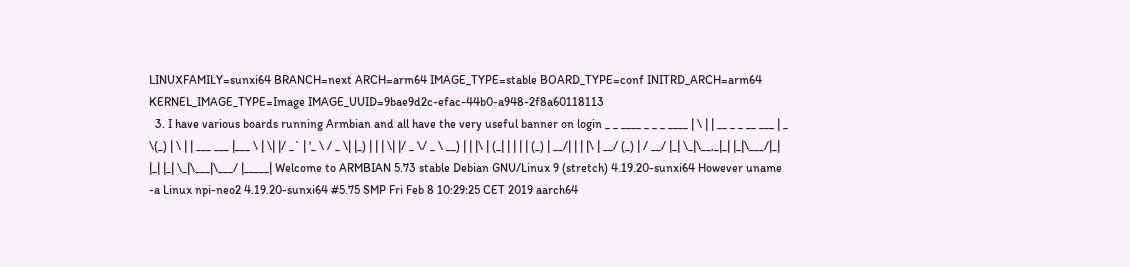LINUXFAMILY=sunxi64 BRANCH=next ARCH=arm64 IMAGE_TYPE=stable BOARD_TYPE=conf INITRD_ARCH=arm64 KERNEL_IMAGE_TYPE=Image IMAGE_UUID=9bae9d2c-efac-44b0-a948-2f8a60118113
  3. I have various boards running Armbian and all have the very useful banner on login _ _ ____ _ _ _ ____ | \ | | __ _ _ __ ___ | _ \(_) | \ | | ___ ___ |___ \ | \| |/ _` | '_ \ / _ \| |_) | | | \| |/ _ \/ _ \ __) | | |\ | (_| | | | | (_) | __/| | | |\ | __/ (_) | / __/ |_| \_|\__,_|_| |_|\___/|_| |_| |_| \_|\___|\___/ |_____| Welcome to ARMBIAN 5.73 stable Debian GNU/Linux 9 (stretch) 4.19.20-sunxi64 However uname -a Linux npi-neo2 4.19.20-sunxi64 #5.75 SMP Fri Feb 8 10:29:25 CET 2019 aarch64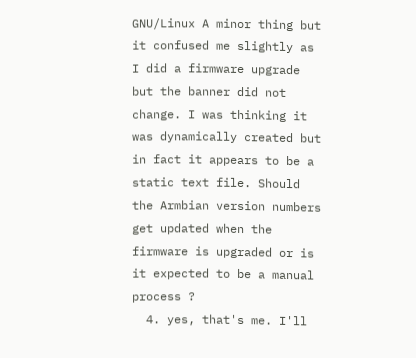GNU/Linux A minor thing but it confused me slightly as I did a firmware upgrade but the banner did not change. I was thinking it was dynamically created but in fact it appears to be a static text file. Should the Armbian version numbers get updated when the firmware is upgraded or is it expected to be a manual process ?
  4. yes, that's me. I'll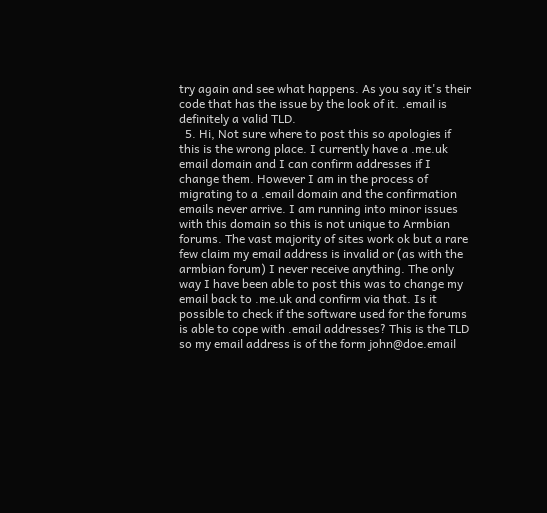try again and see what happens. As you say it's their code that has the issue by the look of it. .email is definitely a valid TLD.
  5. Hi, Not sure where to post this so apologies if this is the wrong place. I currently have a .me.uk email domain and I can confirm addresses if I change them. However I am in the process of migrating to a .email domain and the confirmation emails never arrive. I am running into minor issues with this domain so this is not unique to Armbian forums. The vast majority of sites work ok but a rare few claim my email address is invalid or (as with the armbian forum) I never receive anything. The only way I have been able to post this was to change my email back to .me.uk and confirm via that. Is it possible to check if the software used for the forums is able to cope with .email addresses? This is the TLD so my email address is of the form john@doe.email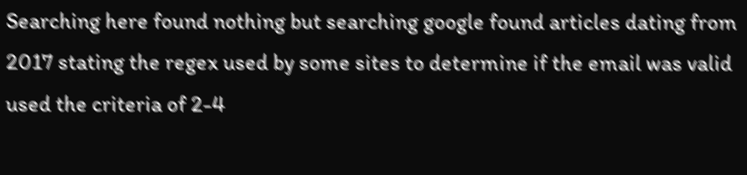Searching here found nothing but searching google found articles dating from 2017 stating the regex used by some sites to determine if the email was valid used the criteria of 2-4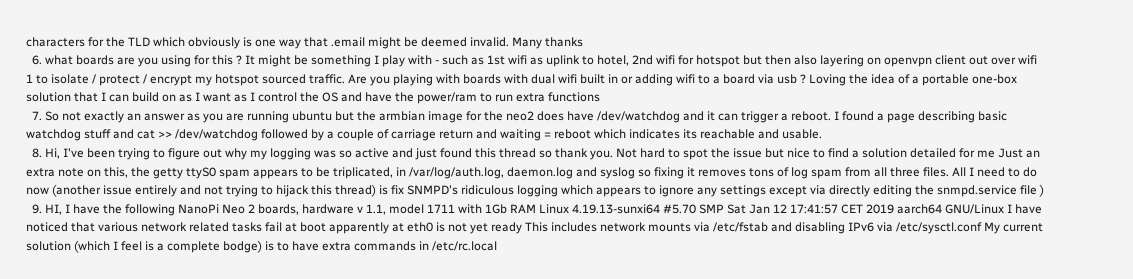characters for the TLD which obviously is one way that .email might be deemed invalid. Many thanks
  6. what boards are you using for this ? It might be something I play with - such as 1st wifi as uplink to hotel, 2nd wifi for hotspot but then also layering on openvpn client out over wifi 1 to isolate / protect / encrypt my hotspot sourced traffic. Are you playing with boards with dual wifi built in or adding wifi to a board via usb ? Loving the idea of a portable one-box solution that I can build on as I want as I control the OS and have the power/ram to run extra functions
  7. So not exactly an answer as you are running ubuntu but the armbian image for the neo2 does have /dev/watchdog and it can trigger a reboot. I found a page describing basic watchdog stuff and cat >> /dev/watchdog followed by a couple of carriage return and waiting = reboot which indicates its reachable and usable.
  8. Hi, I've been trying to figure out why my logging was so active and just found this thread so thank you. Not hard to spot the issue but nice to find a solution detailed for me Just an extra note on this, the getty ttyS0 spam appears to be triplicated, in /var/log/auth.log, daemon.log and syslog so fixing it removes tons of log spam from all three files. All I need to do now (another issue entirely and not trying to hijack this thread) is fix SNMPD's ridiculous logging which appears to ignore any settings except via directly editing the snmpd.service file )
  9. HI, I have the following NanoPi Neo 2 boards, hardware v 1.1, model 1711 with 1Gb RAM Linux 4.19.13-sunxi64 #5.70 SMP Sat Jan 12 17:41:57 CET 2019 aarch64 GNU/Linux I have noticed that various network related tasks fail at boot apparently at eth0 is not yet ready This includes network mounts via /etc/fstab and disabling IPv6 via /etc/sysctl.conf My current solution (which I feel is a complete bodge) is to have extra commands in /etc/rc.local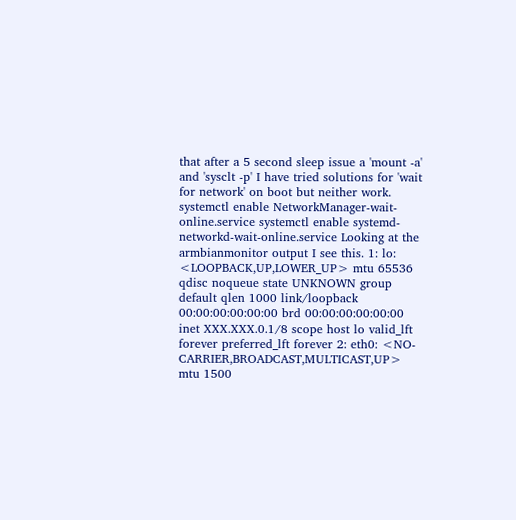that after a 5 second sleep issue a 'mount -a' and 'sysclt -p' I have tried solutions for 'wait for network' on boot but neither work. systemctl enable NetworkManager-wait-online.service systemctl enable systemd-networkd-wait-online.service Looking at the armbianmonitor output I see this. 1: lo: <LOOPBACK,UP,LOWER_UP> mtu 65536 qdisc noqueue state UNKNOWN group default qlen 1000 link/loopback 00:00:00:00:00:00 brd 00:00:00:00:00:00 inet XXX.XXX.0.1/8 scope host lo valid_lft forever preferred_lft forever 2: eth0: <NO-CARRIER,BROADCAST,MULTICAST,UP> mtu 1500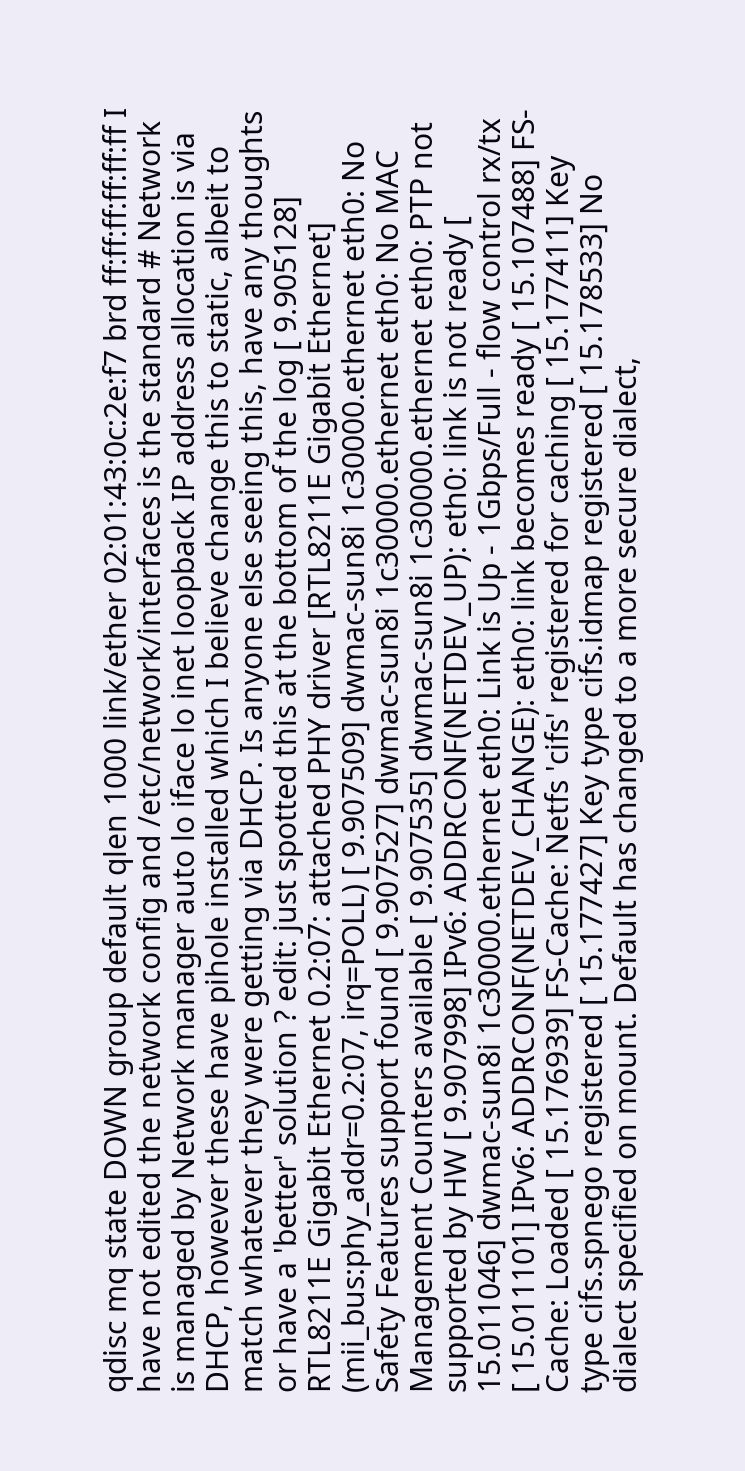qdisc mq state DOWN group default qlen 1000 link/ether 02:01:43:0c:2e:f7 brd ff:ff:ff:ff:ff:ff I have not edited the network config and /etc/network/interfaces is the standard # Network is managed by Network manager auto lo iface lo inet loopback IP address allocation is via DHCP, however these have pihole installed which I believe change this to static, albeit to match whatever they were getting via DHCP. Is anyone else seeing this, have any thoughts or have a 'better' solution ? edit: just spotted this at the bottom of the log [ 9.905128] RTL8211E Gigabit Ethernet 0.2:07: attached PHY driver [RTL8211E Gigabit Ethernet] (mii_bus:phy_addr=0.2:07, irq=POLL) [ 9.907509] dwmac-sun8i 1c30000.ethernet eth0: No Safety Features support found [ 9.907527] dwmac-sun8i 1c30000.ethernet eth0: No MAC Management Counters available [ 9.907535] dwmac-sun8i 1c30000.ethernet eth0: PTP not supported by HW [ 9.907998] IPv6: ADDRCONF(NETDEV_UP): eth0: link is not ready [ 15.011046] dwmac-sun8i 1c30000.ethernet eth0: Link is Up - 1Gbps/Full - flow control rx/tx [ 15.011101] IPv6: ADDRCONF(NETDEV_CHANGE): eth0: link becomes ready [ 15.107488] FS-Cache: Loaded [ 15.176939] FS-Cache: Netfs 'cifs' registered for caching [ 15.177411] Key type cifs.spnego registered [ 15.177427] Key type cifs.idmap registered [ 15.178533] No dialect specified on mount. Default has changed to a more secure dialect,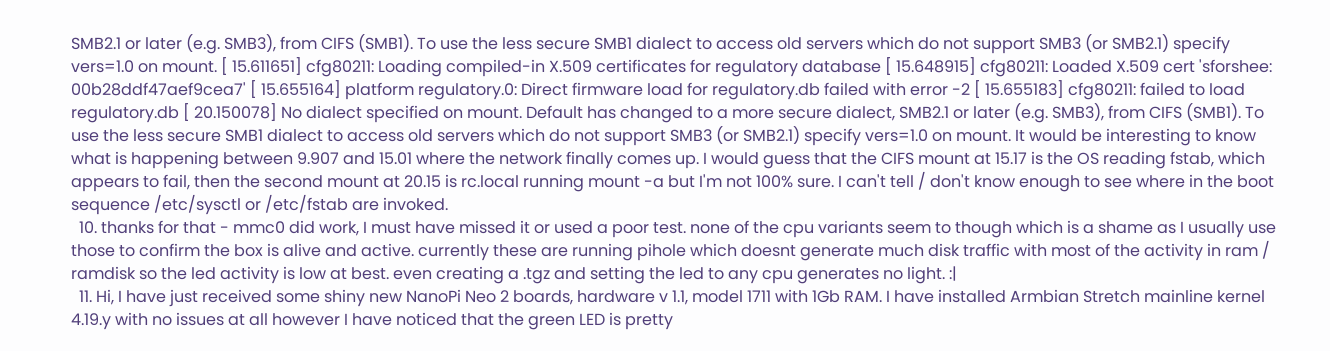SMB2.1 or later (e.g. SMB3), from CIFS (SMB1). To use the less secure SMB1 dialect to access old servers which do not support SMB3 (or SMB2.1) specify vers=1.0 on mount. [ 15.611651] cfg80211: Loading compiled-in X.509 certificates for regulatory database [ 15.648915] cfg80211: Loaded X.509 cert 'sforshee: 00b28ddf47aef9cea7' [ 15.655164] platform regulatory.0: Direct firmware load for regulatory.db failed with error -2 [ 15.655183] cfg80211: failed to load regulatory.db [ 20.150078] No dialect specified on mount. Default has changed to a more secure dialect, SMB2.1 or later (e.g. SMB3), from CIFS (SMB1). To use the less secure SMB1 dialect to access old servers which do not support SMB3 (or SMB2.1) specify vers=1.0 on mount. It would be interesting to know what is happening between 9.907 and 15.01 where the network finally comes up. I would guess that the CIFS mount at 15.17 is the OS reading fstab, which appears to fail, then the second mount at 20.15 is rc.local running mount -a but I'm not 100% sure. I can't tell / don't know enough to see where in the boot sequence /etc/sysctl or /etc/fstab are invoked.
  10. thanks for that - mmc0 did work, I must have missed it or used a poor test. none of the cpu variants seem to though which is a shame as I usually use those to confirm the box is alive and active. currently these are running pihole which doesnt generate much disk traffic with most of the activity in ram / ramdisk so the led activity is low at best. even creating a .tgz and setting the led to any cpu generates no light. :|
  11. Hi, I have just received some shiny new NanoPi Neo 2 boards, hardware v 1.1, model 1711 with 1Gb RAM. I have installed Armbian Stretch mainline kernel 4.19.y with no issues at all however I have noticed that the green LED is pretty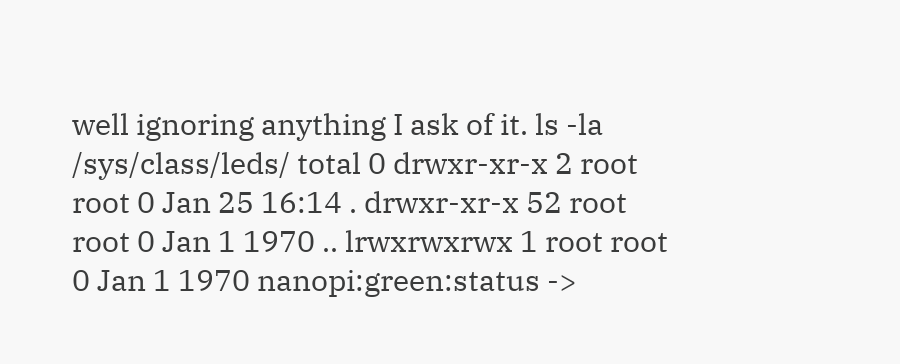well ignoring anything I ask of it. ls -la /sys/class/leds/ total 0 drwxr-xr-x 2 root root 0 Jan 25 16:14 . drwxr-xr-x 52 root root 0 Jan 1 1970 .. lrwxrwxrwx 1 root root 0 Jan 1 1970 nanopi:green:status ->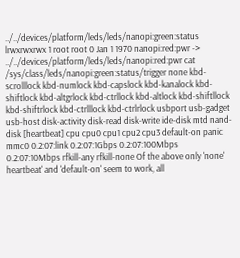../../devices/platform/leds/leds/nanopi:green:status lrwxrwxrwx 1 root root 0 Jan 1 1970 nanopi:red:pwr -> ../../devices/platform/leds/leds/nanopi:red:pwr cat /sys/class/leds/nanopi:green:status/trigger none kbd-scrolllock kbd-numlock kbd-capslock kbd-kanalock kbd-shiftlock kbd-altgrlock kbd-ctrllock kbd-altlock kbd-shiftllock kbd-shiftrlock kbd-ctrlllock kbd-ctrlrlock usbport usb-gadget usb-host disk-activity disk-read disk-write ide-disk mtd nand-disk [heartbeat] cpu cpu0 cpu1 cpu2 cpu3 default-on panic mmc0 0.2:07:link 0.2:07:1Gbps 0.2:07:100Mbps 0.2:07:10Mbps rfkill-any rfkill-none Of the above only 'none' heartbeat' and 'default-on' seem to work, all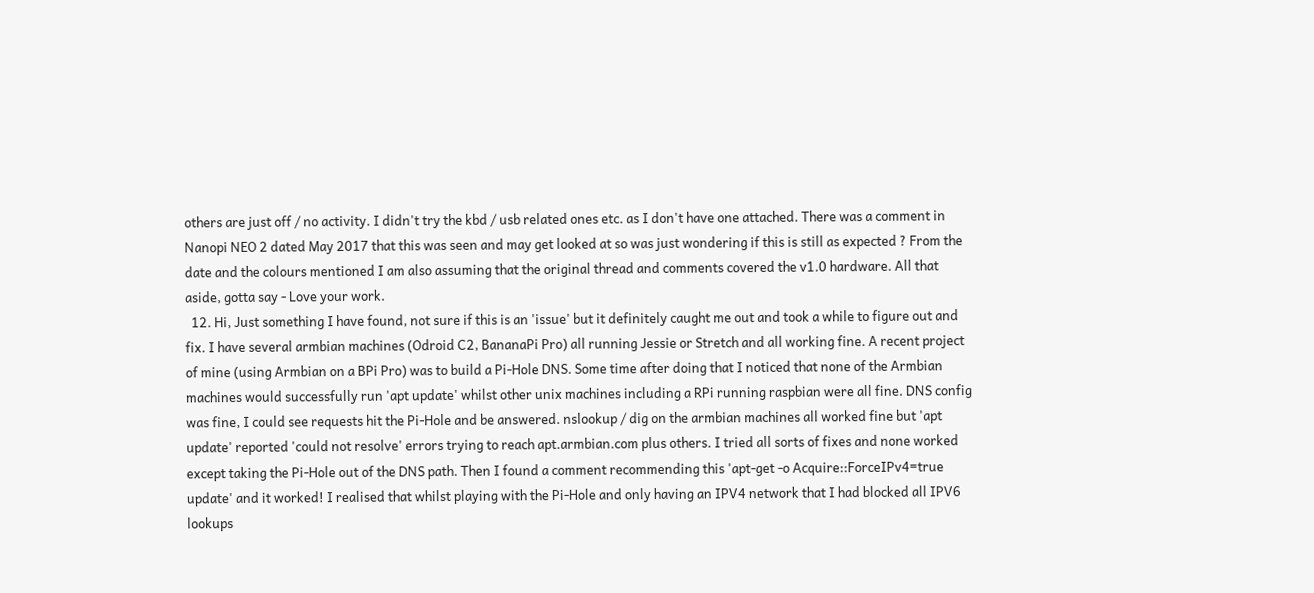others are just off / no activity. I didn't try the kbd / usb related ones etc. as I don't have one attached. There was a comment in Nanopi NEO 2 dated May 2017 that this was seen and may get looked at so was just wondering if this is still as expected ? From the date and the colours mentioned I am also assuming that the original thread and comments covered the v1.0 hardware. All that aside, gotta say - Love your work.
  12. Hi, Just something I have found, not sure if this is an 'issue' but it definitely caught me out and took a while to figure out and fix. I have several armbian machines (Odroid C2, BananaPi Pro) all running Jessie or Stretch and all working fine. A recent project of mine (using Armbian on a BPi Pro) was to build a Pi-Hole DNS. Some time after doing that I noticed that none of the Armbian machines would successfully run 'apt update' whilst other unix machines including a RPi running raspbian were all fine. DNS config was fine, I could see requests hit the Pi-Hole and be answered. nslookup / dig on the armbian machines all worked fine but 'apt update' reported 'could not resolve' errors trying to reach apt.armbian.com plus others. I tried all sorts of fixes and none worked except taking the Pi-Hole out of the DNS path. Then I found a comment recommending this 'apt-get -o Acquire::ForceIPv4=true update' and it worked! I realised that whilst playing with the Pi-Hole and only having an IPV4 network that I had blocked all IPV6 lookups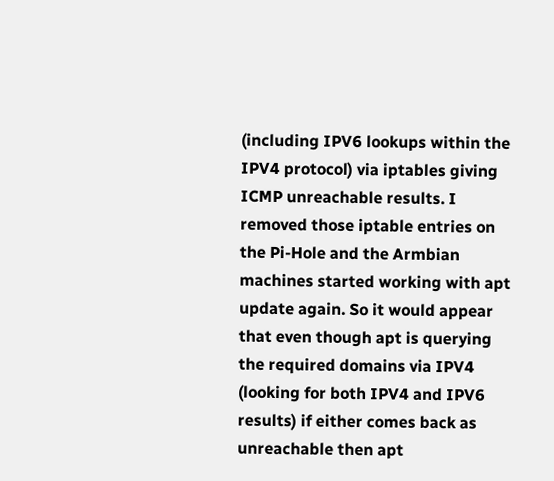(including IPV6 lookups within the IPV4 protocol) via iptables giving ICMP unreachable results. I removed those iptable entries on the Pi-Hole and the Armbian machines started working with apt update again. So it would appear that even though apt is querying the required domains via IPV4 (looking for both IPV4 and IPV6 results) if either comes back as unreachable then apt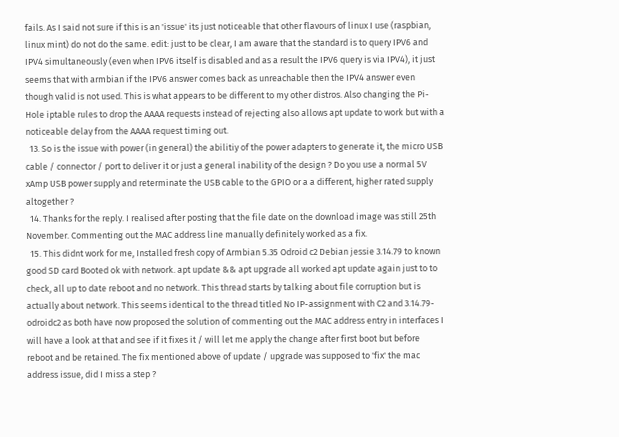fails. As I said not sure if this is an 'issue' its just noticeable that other flavours of linux I use (raspbian, linux mint) do not do the same. edit: just to be clear, I am aware that the standard is to query IPV6 and IPV4 simultaneously (even when IPV6 itself is disabled and as a result the IPV6 query is via IPV4), it just seems that with armbian if the IPV6 answer comes back as unreachable then the IPV4 answer even though valid is not used. This is what appears to be different to my other distros. Also changing the Pi-Hole iptable rules to drop the AAAA requests instead of rejecting also allows apt update to work but with a noticeable delay from the AAAA request timing out.
  13. So is the issue with power (in general) the abilitiy of the power adapters to generate it, the micro USB cable / connector / port to deliver it or just a general inability of the design ? Do you use a normal 5V xAmp USB power supply and reterminate the USB cable to the GPIO or a a different, higher rated supply altogether ?
  14. Thanks for the reply. I realised after posting that the file date on the download image was still 25th November. Commenting out the MAC address line manually definitely worked as a fix.
  15. This didnt work for me, Installed fresh copy of Armbian 5.35 Odroid c2 Debian jessie 3.14.79 to known good SD card Booted ok with network. apt update && apt upgrade all worked apt update again just to to check, all up to date reboot and no network. This thread starts by talking about file corruption but is actually about network. This seems identical to the thread titled No IP-assignment with C2 and 3.14.79-odroidc2 as both have now proposed the solution of commenting out the MAC address entry in interfaces I will have a look at that and see if it fixes it / will let me apply the change after first boot but before reboot and be retained. The fix mentioned above of update / upgrade was supposed to 'fix' the mac address issue, did I miss a step ?